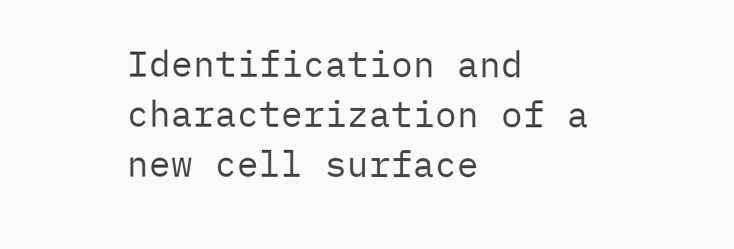Identification and characterization of a new cell surface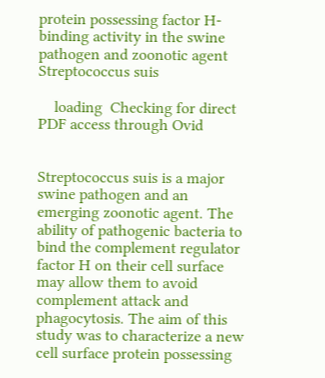protein possessing factor H-binding activity in the swine pathogen and zoonotic agent Streptococcus suis

    loading  Checking for direct PDF access through Ovid


Streptococcus suis is a major swine pathogen and an emerging zoonotic agent. The ability of pathogenic bacteria to bind the complement regulator factor H on their cell surface may allow them to avoid complement attack and phagocytosis. The aim of this study was to characterize a new cell surface protein possessing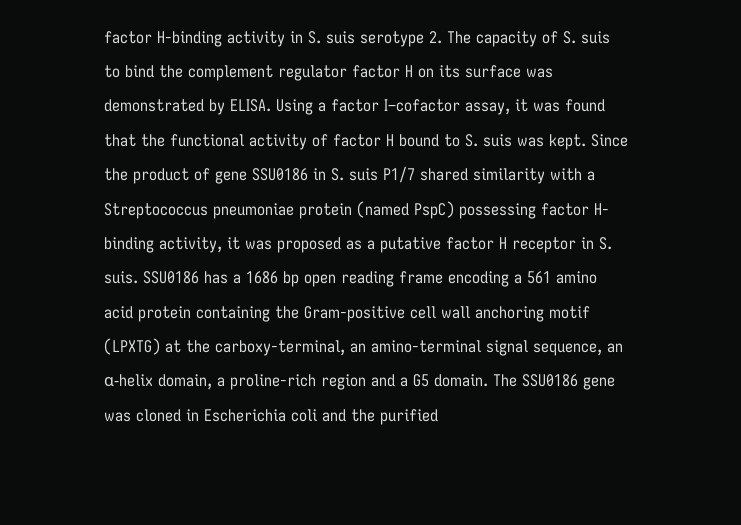factor H-binding activity in S. suis serotype 2. The capacity of S. suis to bind the complement regulator factor H on its surface was demonstrated by ELISA. Using a factor I–cofactor assay, it was found that the functional activity of factor H bound to S. suis was kept. Since the product of gene SSU0186 in S. suis P1/7 shared similarity with a Streptococcus pneumoniae protein (named PspC) possessing factor H-binding activity, it was proposed as a putative factor H receptor in S. suis. SSU0186 has a 1686 bp open reading frame encoding a 561 amino acid protein containing the Gram-positive cell wall anchoring motif (LPXTG) at the carboxy-terminal, an amino-terminal signal sequence, an α-helix domain, a proline-rich region and a G5 domain. The SSU0186 gene was cloned in Escherichia coli and the purified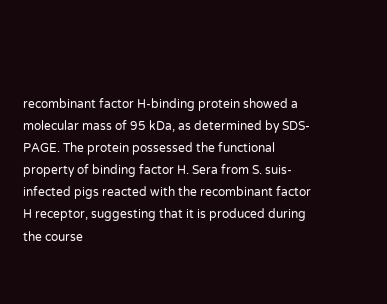recombinant factor H-binding protein showed a molecular mass of 95 kDa, as determined by SDS-PAGE. The protein possessed the functional property of binding factor H. Sera from S. suis-infected pigs reacted with the recombinant factor H receptor, suggesting that it is produced during the course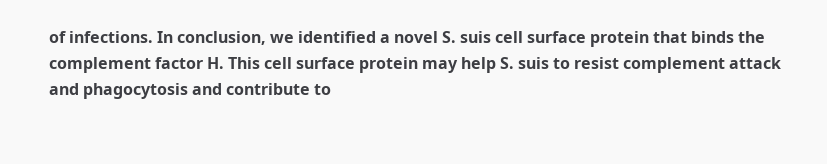of infections. In conclusion, we identified a novel S. suis cell surface protein that binds the complement factor H. This cell surface protein may help S. suis to resist complement attack and phagocytosis and contribute to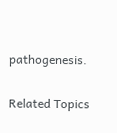pathogenesis.

Related Topics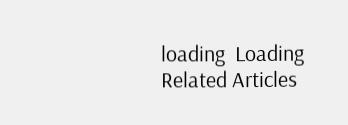loading  Loading Related Articles